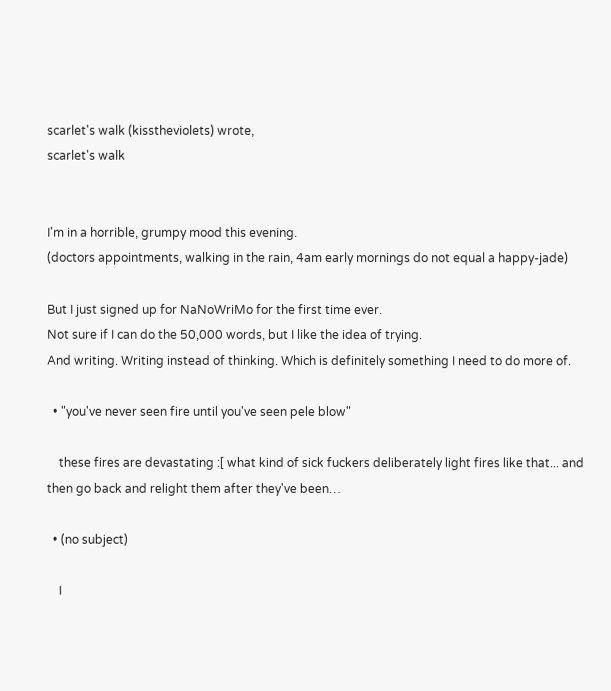scarlet's walk (kisstheviolets) wrote,
scarlet's walk


I'm in a horrible, grumpy mood this evening.
(doctors appointments, walking in the rain, 4am early mornings do not equal a happy-jade)

But I just signed up for NaNoWriMo for the first time ever.
Not sure if I can do the 50,000 words, but I like the idea of trying.
And writing. Writing instead of thinking. Which is definitely something I need to do more of.

  • "you've never seen fire until you've seen pele blow"

    these fires are devastating :[ what kind of sick fuckers deliberately light fires like that... and then go back and relight them after they've been…

  • (no subject)

    I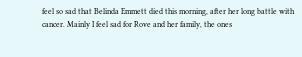feel so sad that Belinda Emmett died this morning, after her long battle with cancer. Mainly I feel sad for Rove and her family, the ones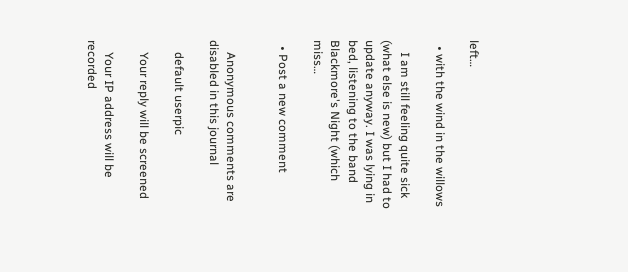left…

  • with the wind in the willows

    I am still feeling quite sick (what else is new) but I had to update anyway. I was lying in bed, listening to the band Blackmore's Night (which miss…

  • Post a new comment


    Anonymous comments are disabled in this journal

    default userpic

    Your reply will be screened

    Your IP address will be recorded